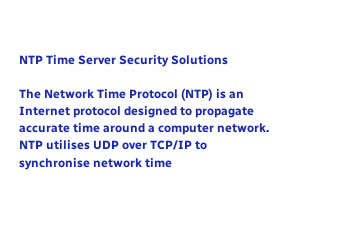NTP Time Server Security Solutions

The Network Time Protocol (NTP) is an Internet protocol designed to propagate accurate time around a computer network. NTP utilises UDP over TCP/IP to synchronise network time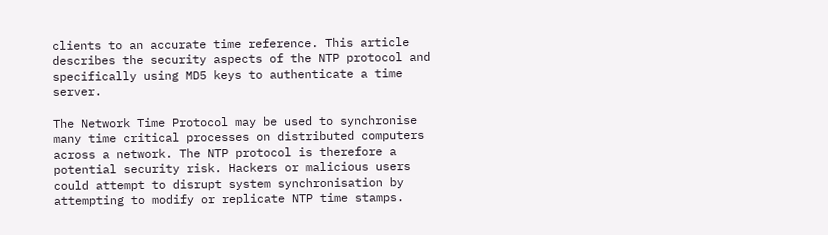clients to an accurate time reference. This article describes the security aspects of the NTP protocol and specifically using MD5 keys to authenticate a time server.

The Network Time Protocol may be used to synchronise many time critical processes on distributed computers across a network. The NTP protocol is therefore a potential security risk. Hackers or malicious users could attempt to disrupt system synchronisation by attempting to modify or replicate NTP time stamps.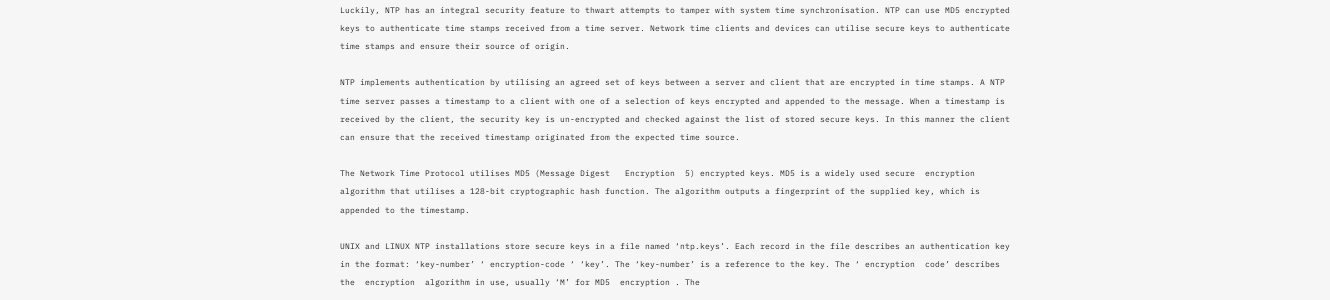Luckily, NTP has an integral security feature to thwart attempts to tamper with system time synchronisation. NTP can use MD5 encrypted keys to authenticate time stamps received from a time server. Network time clients and devices can utilise secure keys to authenticate time stamps and ensure their source of origin.

NTP implements authentication by utilising an agreed set of keys between a server and client that are encrypted in time stamps. A NTP time server passes a timestamp to a client with one of a selection of keys encrypted and appended to the message. When a timestamp is received by the client, the security key is un-encrypted and checked against the list of stored secure keys. In this manner the client can ensure that the received timestamp originated from the expected time source.

The Network Time Protocol utilises MD5 (Message Digest   Encryption  5) encrypted keys. MD5 is a widely used secure  encryption  algorithm that utilises a 128-bit cryptographic hash function. The algorithm outputs a fingerprint of the supplied key, which is appended to the timestamp.

UNIX and LINUX NTP installations store secure keys in a file named ‘ntp.keys’. Each record in the file describes an authentication key in the format: ‘key-number’ ‘ encryption-code ‘ ‘key’. The ‘key-number’ is a reference to the key. The ‘ encryption  code’ describes the  encryption  algorithm in use, usually ‘M’ for MD5  encryption . The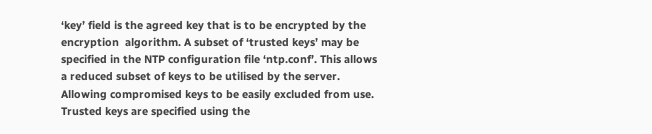‘key’ field is the agreed key that is to be encrypted by the  encryption  algorithm. A subset of ‘trusted keys’ may be specified in the NTP configuration file ‘ntp.conf’. This allows a reduced subset of keys to be utilised by the server. Allowing compromised keys to be easily excluded from use. Trusted keys are specified using the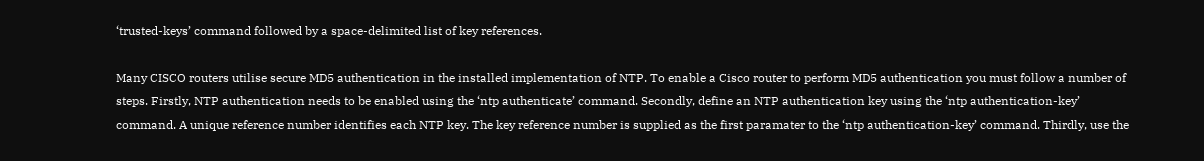‘trusted-keys’ command followed by a space-delimited list of key references.

Many CISCO routers utilise secure MD5 authentication in the installed implementation of NTP. To enable a Cisco router to perform MD5 authentication you must follow a number of steps. Firstly, NTP authentication needs to be enabled using the ‘ntp authenticate’ command. Secondly, define an NTP authentication key using the ‘ntp authentication-key’ command. A unique reference number identifies each NTP key. The key reference number is supplied as the first paramater to the ‘ntp authentication-key’ command. Thirdly, use the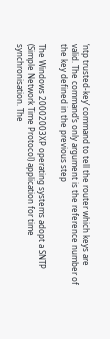‘ntp trusted-key’ command to tell the router which keys are valid. The command’s only argument is the reference number of the key defined in the previous step

The Windows 20002003XP operating systems adopt a SNTP (Simple Network Time Protocol) application for time synchronisation. The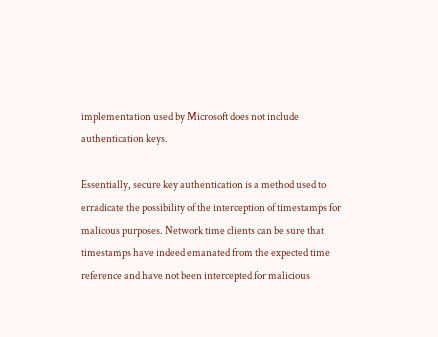implementation used by Microsoft does not include authentication keys.

Essentially, secure key authentication is a method used to erradicate the possibility of the interception of timestamps for malicous purposes. Network time clients can be sure that timestamps have indeed emanated from the expected time reference and have not been intercepted for malicious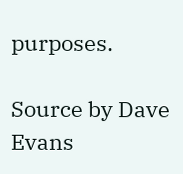purposes.

Source by Dave Evans